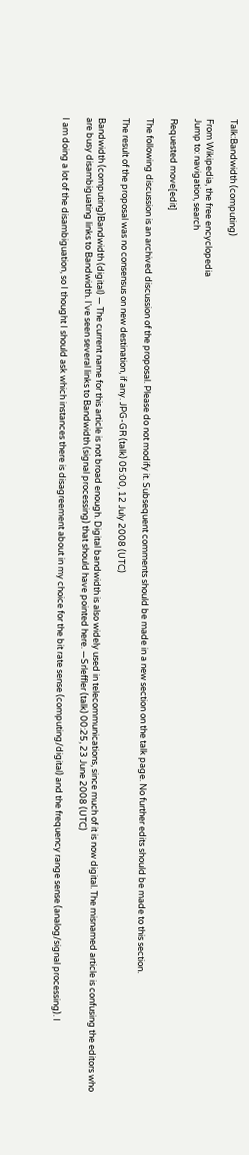Talk:Bandwidth (computing)

From Wikipedia, the free encyclopedia
Jump to: navigation, search

Requested move[edit]

The following discussion is an archived discussion of the proposal. Please do not modify it. Subsequent comments should be made in a new section on the talk page. No further edits should be made to this section.

The result of the proposal was no consensus on new destination, if any. JPG-GR (talk) 05:00, 12 July 2008 (UTC)

Bandwidth (computing)Bandwidth (digital) — The current name for this article is not broad enough. Digital bandwidth is also widely used in telecommunications, since much of it is now digital. The misnamed article is confusing the editors who are busy disambiguating links to Bandwidth. I've seen several links to Bandwidth (signal processing) that should have pointed here. —Srleffler (talk) 00:25, 23 June 2008 (UTC)

I am doing a lot of the disambiguation, so I thought I should ask which instances there is disagreement about in my choice for the bit rate sense (computing/digital) and the frequency range sense (analog/signal processing). I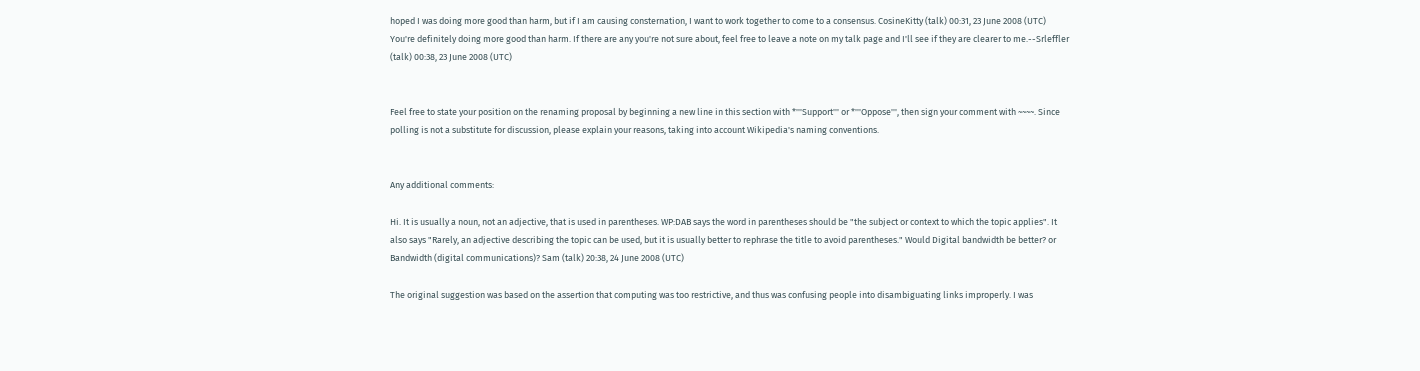hoped I was doing more good than harm, but if I am causing consternation, I want to work together to come to a consensus. CosineKitty (talk) 00:31, 23 June 2008 (UTC)
You're definitely doing more good than harm. If there are any you're not sure about, feel free to leave a note on my talk page and I'll see if they are clearer to me.--Srleffler (talk) 00:38, 23 June 2008 (UTC)


Feel free to state your position on the renaming proposal by beginning a new line in this section with *'''Support''' or *'''Oppose''', then sign your comment with ~~~~. Since polling is not a substitute for discussion, please explain your reasons, taking into account Wikipedia's naming conventions.


Any additional comments:

Hi. It is usually a noun, not an adjective, that is used in parentheses. WP:DAB says the word in parentheses should be "the subject or context to which the topic applies". It also says "Rarely, an adjective describing the topic can be used, but it is usually better to rephrase the title to avoid parentheses." Would Digital bandwidth be better? or Bandwidth (digital communications)? Sam (talk) 20:38, 24 June 2008 (UTC)

The original suggestion was based on the assertion that computing was too restrictive, and thus was confusing people into disambiguating links improperly. I was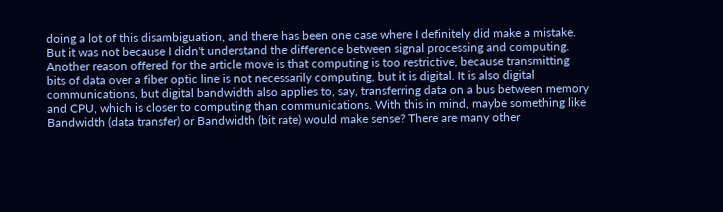doing a lot of this disambiguation, and there has been one case where I definitely did make a mistake. But it was not because I didn't understand the difference between signal processing and computing. Another reason offered for the article move is that computing is too restrictive, because transmitting bits of data over a fiber optic line is not necessarily computing, but it is digital. It is also digital communications, but digital bandwidth also applies to, say, transferring data on a bus between memory and CPU, which is closer to computing than communications. With this in mind, maybe something like Bandwidth (data transfer) or Bandwidth (bit rate) would make sense? There are many other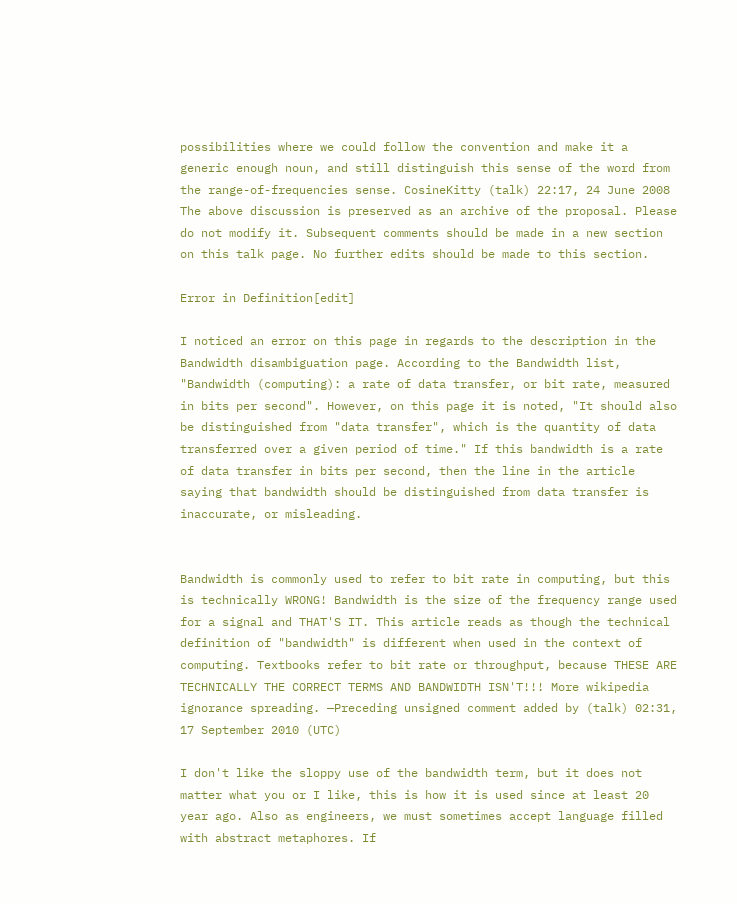possibilities where we could follow the convention and make it a generic enough noun, and still distinguish this sense of the word from the range-of-frequencies sense. CosineKitty (talk) 22:17, 24 June 2008
The above discussion is preserved as an archive of the proposal. Please do not modify it. Subsequent comments should be made in a new section on this talk page. No further edits should be made to this section.

Error in Definition[edit]

I noticed an error on this page in regards to the description in the Bandwidth disambiguation page. According to the Bandwidth list, "Bandwidth (computing): a rate of data transfer, or bit rate, measured in bits per second". However, on this page it is noted, "It should also be distinguished from "data transfer", which is the quantity of data transferred over a given period of time." If this bandwidth is a rate of data transfer in bits per second, then the line in the article saying that bandwidth should be distinguished from data transfer is inaccurate, or misleading.


Bandwidth is commonly used to refer to bit rate in computing, but this is technically WRONG! Bandwidth is the size of the frequency range used for a signal and THAT'S IT. This article reads as though the technical definition of "bandwidth" is different when used in the context of computing. Textbooks refer to bit rate or throughput, because THESE ARE TECHNICALLY THE CORRECT TERMS AND BANDWIDTH ISN'T!!! More wikipedia ignorance spreading. —Preceding unsigned comment added by (talk) 02:31, 17 September 2010 (UTC)

I don't like the sloppy use of the bandwidth term, but it does not matter what you or I like, this is how it is used since at least 20 year ago. Also as engineers, we must sometimes accept language filled with abstract metaphores. If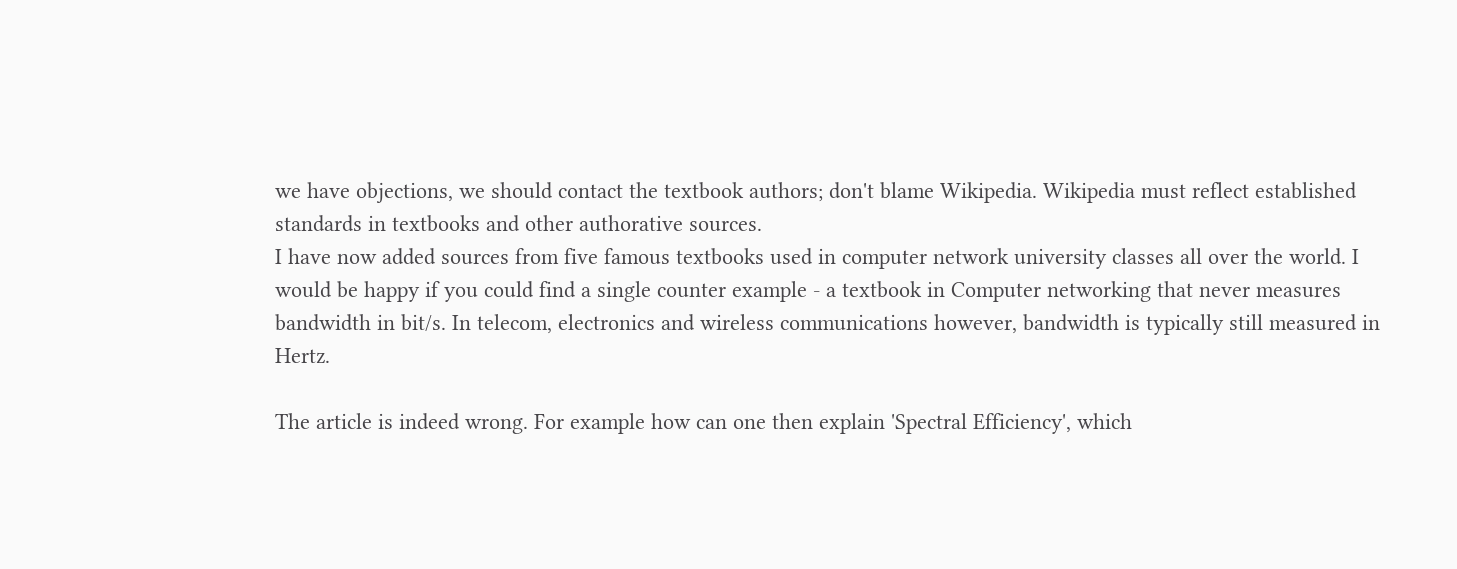we have objections, we should contact the textbook authors; don't blame Wikipedia. Wikipedia must reflect established standards in textbooks and other authorative sources.
I have now added sources from five famous textbooks used in computer network university classes all over the world. I would be happy if you could find a single counter example - a textbook in Computer networking that never measures bandwidth in bit/s. In telecom, electronics and wireless communications however, bandwidth is typically still measured in Hertz.

The article is indeed wrong. For example how can one then explain 'Spectral Efficiency', which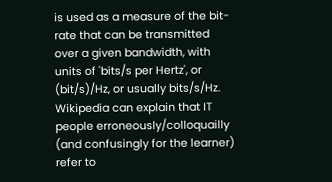is used as a measure of the bit-rate that can be transmitted over a given bandwidth, with units of 'bits/s per Hertz', or (bit/s)/Hz, or usually bits/s/Hz. Wikipedia can explain that IT people erroneously/colloquailly (and confusingly for the learner) refer to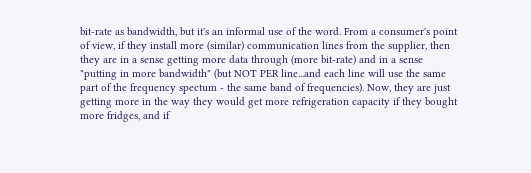bit-rate as bandwidth, but it's an informal use of the word. From a consumer's point of view, if they install more (similar) communication lines from the supplier, then they are in a sense getting more data through (more bit-rate) and in a sense "putting in more bandwidth" (but NOT PER line...and each line will use the same part of the frequency spectum - the same band of frequencies). Now, they are just getting more in the way they would get more refrigeration capacity if they bought more fridges, and if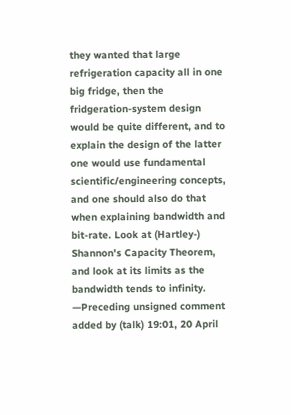they wanted that large refrigeration capacity all in one big fridge, then the fridgeration-system design would be quite different, and to explain the design of the latter one would use fundamental scientific/engineering concepts, and one should also do that when explaining bandwidth and bit-rate. Look at (Hartley-) Shannon's Capacity Theorem, and look at its limits as the bandwidth tends to infinity. —Preceding unsigned comment added by (talk) 19:01, 20 April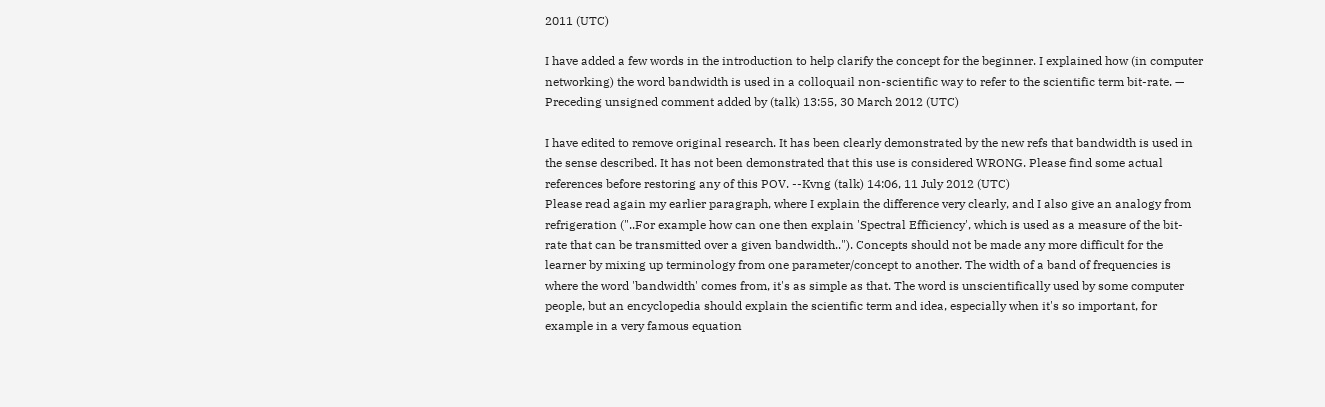2011 (UTC)

I have added a few words in the introduction to help clarify the concept for the beginner. I explained how (in computer networking) the word bandwidth is used in a colloquail non-scientific way to refer to the scientific term bit-rate. — Preceding unsigned comment added by (talk) 13:55, 30 March 2012 (UTC)

I have edited to remove original research. It has been clearly demonstrated by the new refs that bandwidth is used in the sense described. It has not been demonstrated that this use is considered WRONG. Please find some actual references before restoring any of this POV. --Kvng (talk) 14:06, 11 July 2012 (UTC)
Please read again my earlier paragraph, where I explain the difference very clearly, and I also give an analogy from refrigeration ("..For example how can one then explain 'Spectral Efficiency', which is used as a measure of the bit-rate that can be transmitted over a given bandwidth.."). Concepts should not be made any more difficult for the learner by mixing up terminology from one parameter/concept to another. The width of a band of frequencies is where the word 'bandwidth' comes from, it's as simple as that. The word is unscientifically used by some computer people, but an encyclopedia should explain the scientific term and idea, especially when it's so important, for example in a very famous equation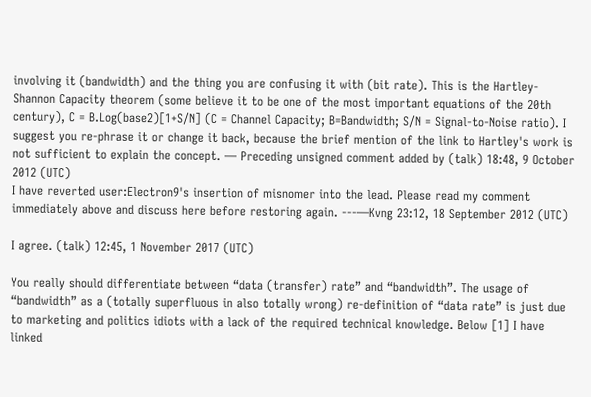involving it (bandwidth) and the thing you are confusing it with (bit rate). This is the Hartley-Shannon Capacity theorem (some believe it to be one of the most important equations of the 20th century), C = B.Log(base2)[1+S/N] (C = Channel Capacity; B=Bandwidth; S/N = Signal-to-Noise ratio). I suggest you re-phrase it or change it back, because the brief mention of the link to Hartley's work is not sufficient to explain the concept. — Preceding unsigned comment added by (talk) 18:48, 9 October 2012 (UTC)
I have reverted user:Electron9's insertion of misnomer into the lead. Please read my comment immediately above and discuss here before restoring again. ---—Kvng 23:12, 18 September 2012 (UTC)

I agree. (talk) 12:45, 1 November 2017 (UTC)

You really should differentiate between “data (transfer) rate” and “bandwidth”. The usage of “bandwidth” as a (totally superfluous in also totally wrong) re-definition of “data rate” is just due to marketing and politics idiots with a lack of the required technical knowledge. Below [1] I have linked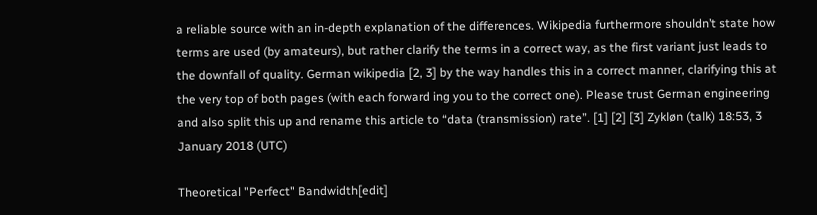a reliable source with an in-depth explanation of the differences. Wikipedia furthermore shouldn’t state how terms are used (by amateurs), but rather clarify the terms in a correct way, as the first variant just leads to the downfall of quality. German wikipedia [2, 3] by the way handles this in a correct manner, clarifying this at the very top of both pages (with each forward ing you to the correct one). Please trust German engineering and also split this up and rename this article to “data (transmission) rate”. [1] [2] [3] Zykløn (talk) 18:53, 3 January 2018 (UTC)

Theoretical "Perfect" Bandwidth[edit]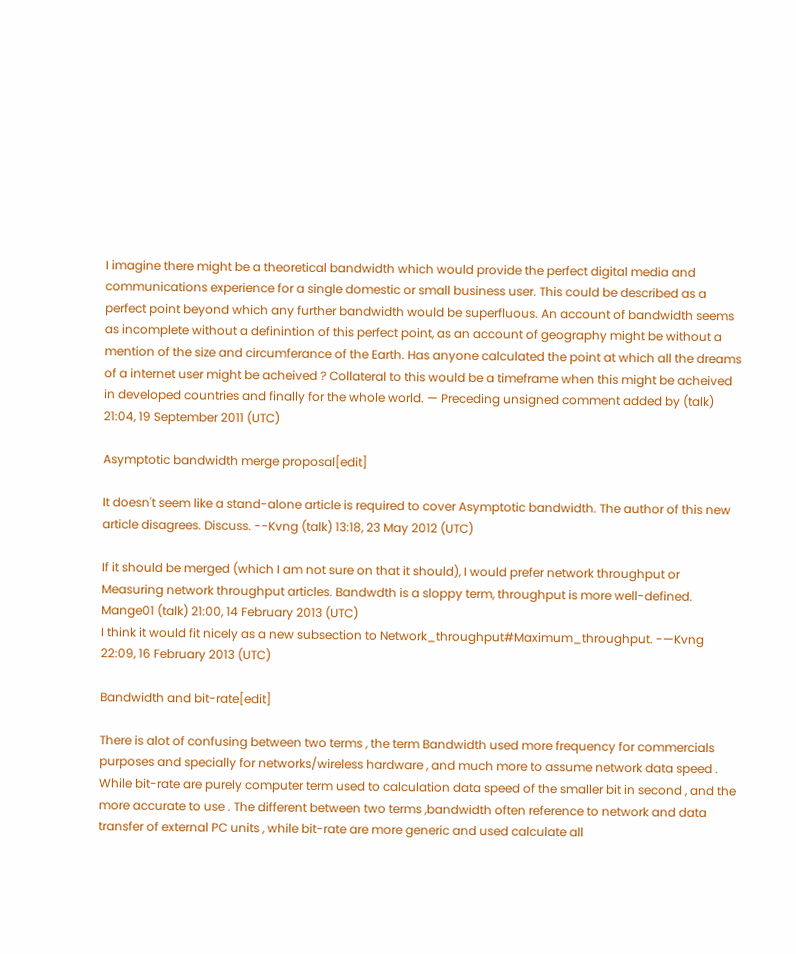I imagine there might be a theoretical bandwidth which would provide the perfect digital media and communications experience for a single domestic or small business user. This could be described as a perfect point beyond which any further bandwidth would be superfluous. An account of bandwidth seems as incomplete without a definintion of this perfect point, as an account of geography might be without a mention of the size and circumferance of the Earth. Has anyone calculated the point at which all the dreams of a internet user might be acheived ? Collateral to this would be a timeframe when this might be acheived in developed countries and finally for the whole world. — Preceding unsigned comment added by (talk) 21:04, 19 September 2011 (UTC)

Asymptotic bandwidth merge proposal[edit]

It doesn't seem like a stand-alone article is required to cover Asymptotic bandwidth. The author of this new article disagrees. Discuss. --Kvng (talk) 13:18, 23 May 2012 (UTC)

If it should be merged (which I am not sure on that it should), I would prefer network throughput or Measuring network throughput articles. Bandwdth is a sloppy term, throughput is more well-defined. Mange01 (talk) 21:00, 14 February 2013 (UTC)
I think it would fit nicely as a new subsection to Network_throughput#Maximum_throughput. -—Kvng 22:09, 16 February 2013 (UTC)

Bandwidth and bit-rate[edit]

There is alot of confusing between two terms , the term Bandwidth used more frequency for commercials purposes and specially for networks/wireless hardware , and much more to assume network data speed . While bit-rate are purely computer term used to calculation data speed of the smaller bit in second , and the more accurate to use . The different between two terms ,bandwidth often reference to network and data transfer of external PC units , while bit-rate are more generic and used calculate all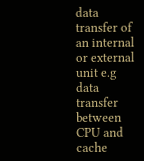data transfer of an internal or external unit e.g data transfer between CPU and cache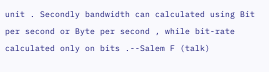unit . Secondly bandwidth can calculated using Bit per second or Byte per second , while bit-rate calculated only on bits .--Salem F (talk)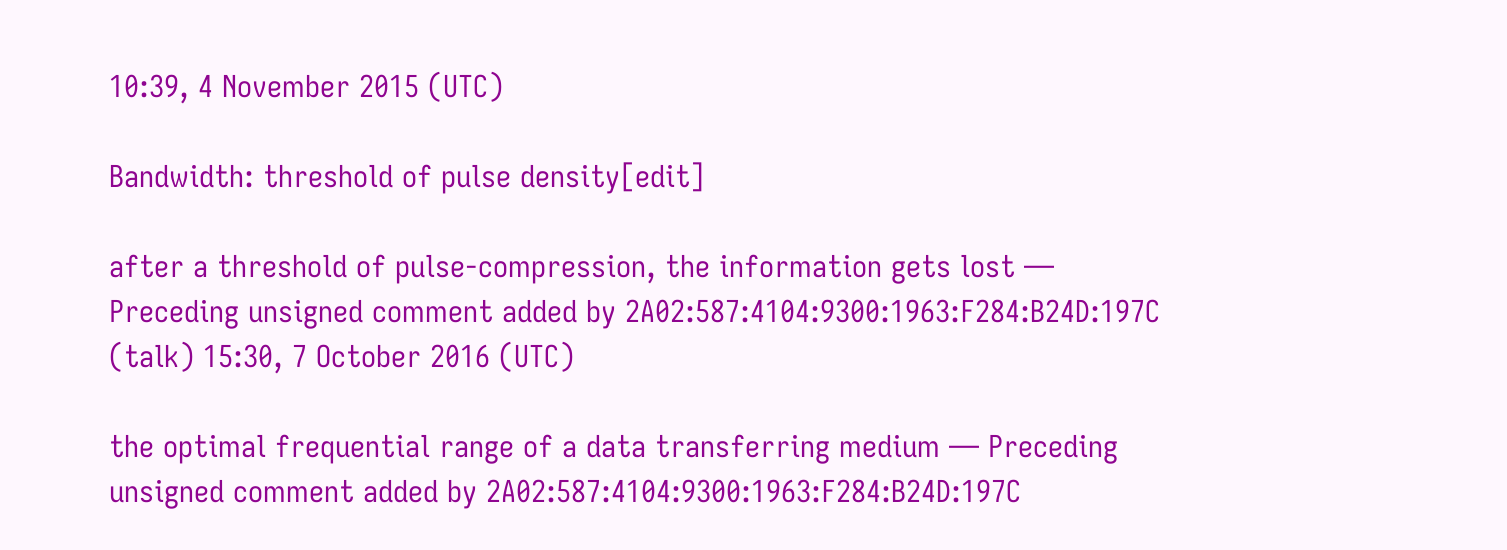10:39, 4 November 2015 (UTC)

Bandwidth: threshold of pulse density[edit]

after a threshold of pulse-compression, the information gets lost — Preceding unsigned comment added by 2A02:587:4104:9300:1963:F284:B24D:197C (talk) 15:30, 7 October 2016 (UTC)

the optimal frequential range of a data transferring medium — Preceding unsigned comment added by 2A02:587:4104:9300:1963:F284:B24D:197C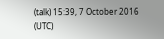(talk) 15:39, 7 October 2016 (UTC)